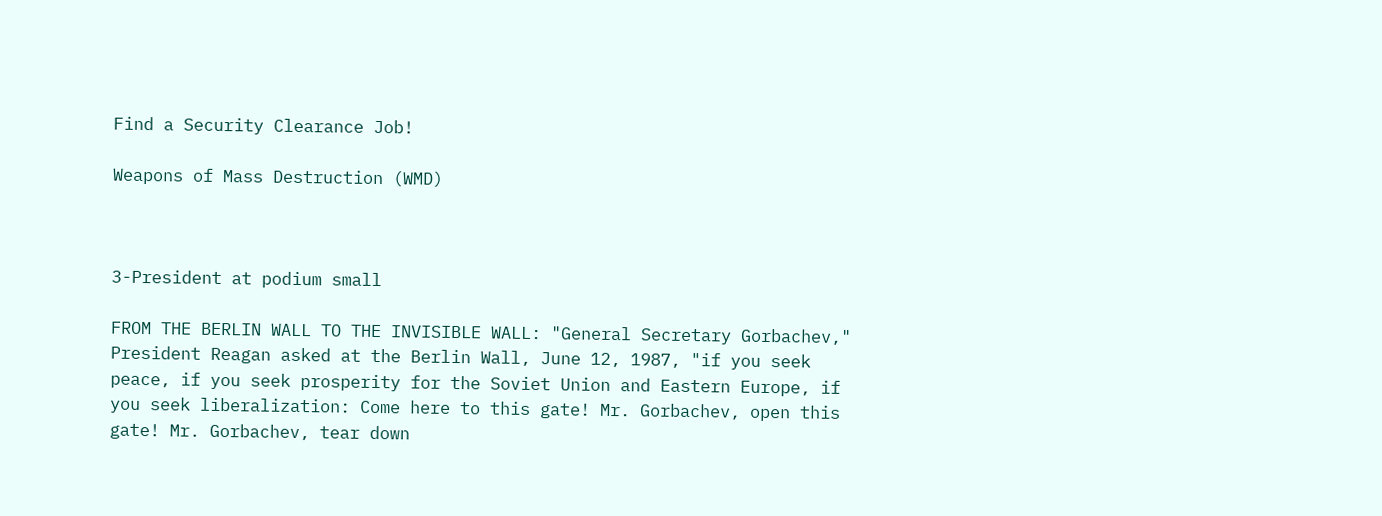Find a Security Clearance Job!

Weapons of Mass Destruction (WMD)



3-President at podium small

FROM THE BERLIN WALL TO THE INVISIBLE WALL: "General Secretary Gorbachev," President Reagan asked at the Berlin Wall, June 12, 1987, "if you seek peace, if you seek prosperity for the Soviet Union and Eastern Europe, if you seek liberalization: Come here to this gate! Mr. Gorbachev, open this gate! Mr. Gorbachev, tear down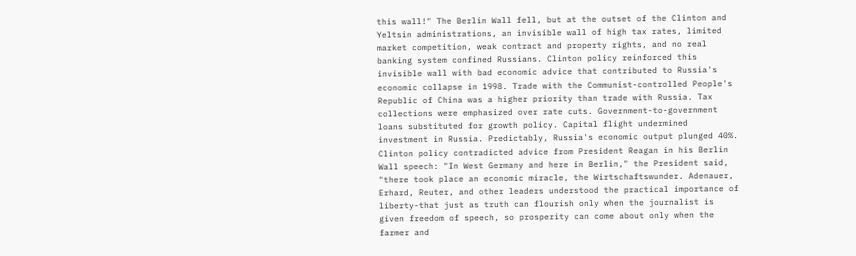this wall!" The Berlin Wall fell, but at the outset of the Clinton and Yeltsin administrations, an invisible wall of high tax rates, limited market competition, weak contract and property rights, and no real banking system confined Russians. Clinton policy reinforced this invisible wall with bad economic advice that contributed to Russia's economic collapse in 1998. Trade with the Communist-controlled People's Republic of China was a higher priority than trade with Russia. Tax collections were emphasized over rate cuts. Government-to-government loans substituted for growth policy. Capital flight undermined investment in Russia. Predictably, Russia's economic output plunged 40%. Clinton policy contradicted advice from President Reagan in his Berlin Wall speech: "In West Germany and here in Berlin," the President said, "there took place an economic miracle, the Wirtschaftswunder. Adenauer, Erhard, Reuter, and other leaders understood the practical importance of liberty-that just as truth can flourish only when the journalist is given freedom of speech, so prosperity can come about only when the farmer and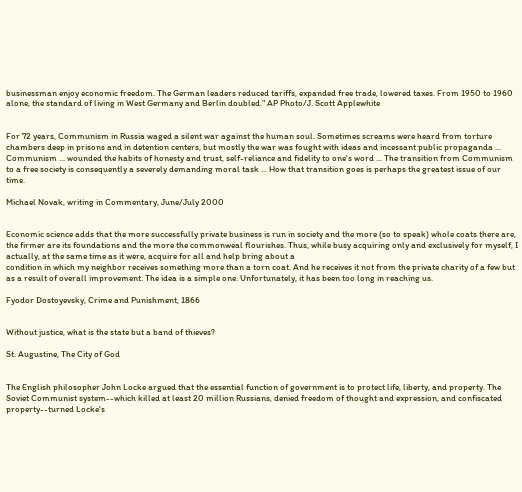businessman enjoy economic freedom. The German leaders reduced tariffs, expanded free trade, lowered taxes. From 1950 to 1960 alone, the standard of living in West Germany and Berlin doubled." AP Photo/J. Scott Applewhite


For 72 years, Communism in Russia waged a silent war against the human soul. Sometimes screams were heard from torture chambers deep in prisons and in detention centers, but mostly the war was fought with ideas and incessant public propaganda ... Communism ... wounded the habits of honesty and trust, self-reliance and fidelity to one's word ... The transition from Communism to a free society is consequently a severely demanding moral task ... How that transition goes is perhaps the greatest issue of our time.

Michael Novak, writing in Commentary, June/July 2000


Economic science adds that the more successfully private business is run in society and the more (so to speak) whole coats there are, the firmer are its foundations and the more the commonweal flourishes. Thus, while busy acquiring only and exclusively for myself, I actually, at the same time as it were, acquire for all and help bring about a
condition in which my neighbor receives something more than a torn coat. And he receives it not from the private charity of a few but as a result of overall improvement. The idea is a simple one. Unfortunately, it has been too long in reaching us.

Fyodor Dostoyevsky, Crime and Punishment, 1866


Without justice, what is the state but a band of thieves?

St. Augustine, The City of God


The English philosopher John Locke argued that the essential function of government is to protect life, liberty, and property. The Soviet Communist system--which killed at least 20 million Russians, denied freedom of thought and expression, and confiscated property--turned Locke's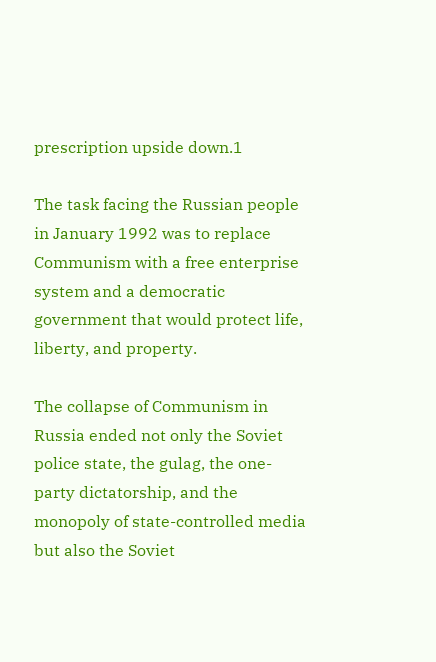prescription upside down.1

The task facing the Russian people in January 1992 was to replace Communism with a free enterprise system and a democratic government that would protect life, liberty, and property.

The collapse of Communism in Russia ended not only the Soviet police state, the gulag, the one-party dictatorship, and the monopoly of state-controlled media but also the Soviet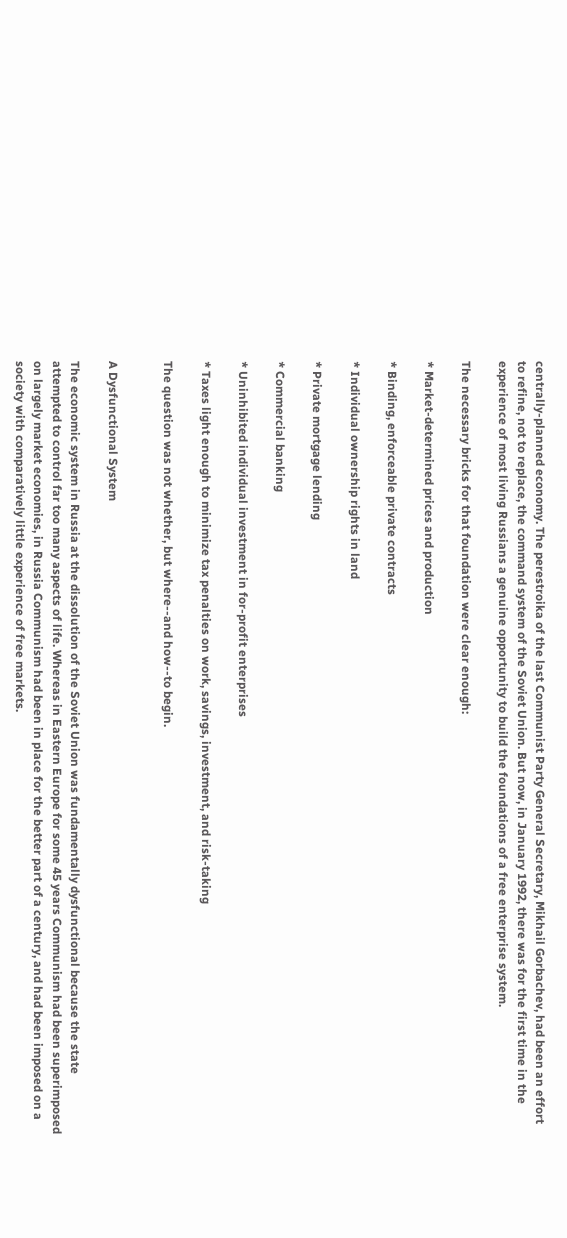centrally-planned economy. The perestroika of the last Communist Party General Secretary, Mikhail Gorbachev, had been an effort to refine, not to replace, the command system of the Soviet Union. But now, in January 1992, there was for the first time in the experience of most living Russians a genuine opportunity to build the foundations of a free enterprise system.

The necessary bricks for that foundation were clear enough:

* Market-determined prices and production

* Binding, enforceable private contracts

* Individual ownership rights in land

* Private mortgage lending

* Commercial banking

* Uninhibited individual investment in for-profit enterprises

* Taxes light enough to minimize tax penalties on work, savings, investment, and risk-taking

The question was not whether, but where--and how--to begin.


A Dysfunctional System

The economic system in Russia at the dissolution of the Soviet Union was fundamentally dysfunctional because the state attempted to control far too many aspects of life. Whereas in Eastern Europe for some 45 years Communism had been superimposed on largely market economies, in Russia Communism had been in place for the better part of a century, and had been imposed on a society with comparatively little experience of free markets.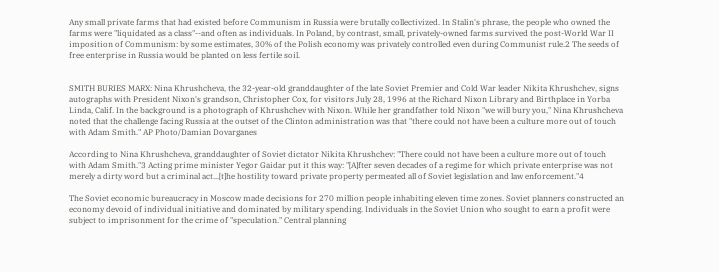Any small private farms that had existed before Communism in Russia were brutally collectivized. In Stalin's phrase, the people who owned the farms were "liquidated as a class"--and often as individuals. In Poland, by contrast, small, privately-owned farms survived the post-World War II imposition of Communism: by some estimates, 30% of the Polish economy was privately controlled even during Communist rule.2 The seeds of free enterprise in Russia would be planted on less fertile soil.


SMITH BURIES MARX: Nina Khrushcheva, the 32-year-old granddaughter of the late Soviet Premier and Cold War leader Nikita Khrushchev, signs autographs with President Nixon's grandson, Christopher Cox, for visitors July 28, 1996 at the Richard Nixon Library and Birthplace in Yorba Linda, Calif. In the background is a photograph of Khrushchev with Nixon. While her grandfather told Nixon "we will bury you," Nina Khrushcheva noted that the challenge facing Russia at the outset of the Clinton administration was that "there could not have been a culture more out of touch with Adam Smith." AP Photo/Damian Dovarganes

According to Nina Khrushcheva, granddaughter of Soviet dictator Nikita Khrushchev: "There could not have been a culture more out of touch with Adam Smith."3 Acting prime minister Yegor Gaidar put it this way: "[A]fter seven decades of a regime for which private enterprise was not merely a dirty word but a criminal act...[t]he hostility toward private property permeated all of Soviet legislation and law enforcement."4

The Soviet economic bureaucracy in Moscow made decisions for 270 million people inhabiting eleven time zones. Soviet planners constructed an economy devoid of individual initiative and dominated by military spending. Individuals in the Soviet Union who sought to earn a profit were subject to imprisonment for the crime of "speculation." Central planning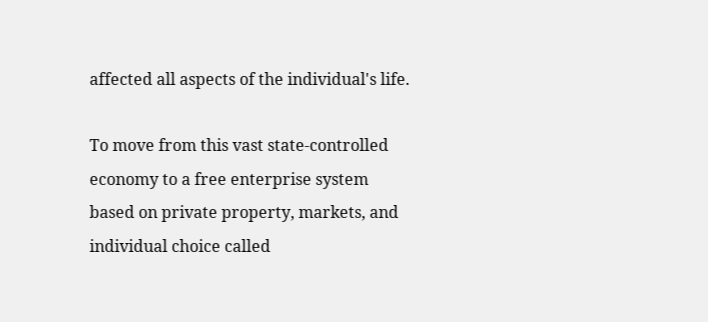affected all aspects of the individual's life.

To move from this vast state-controlled economy to a free enterprise system based on private property, markets, and individual choice called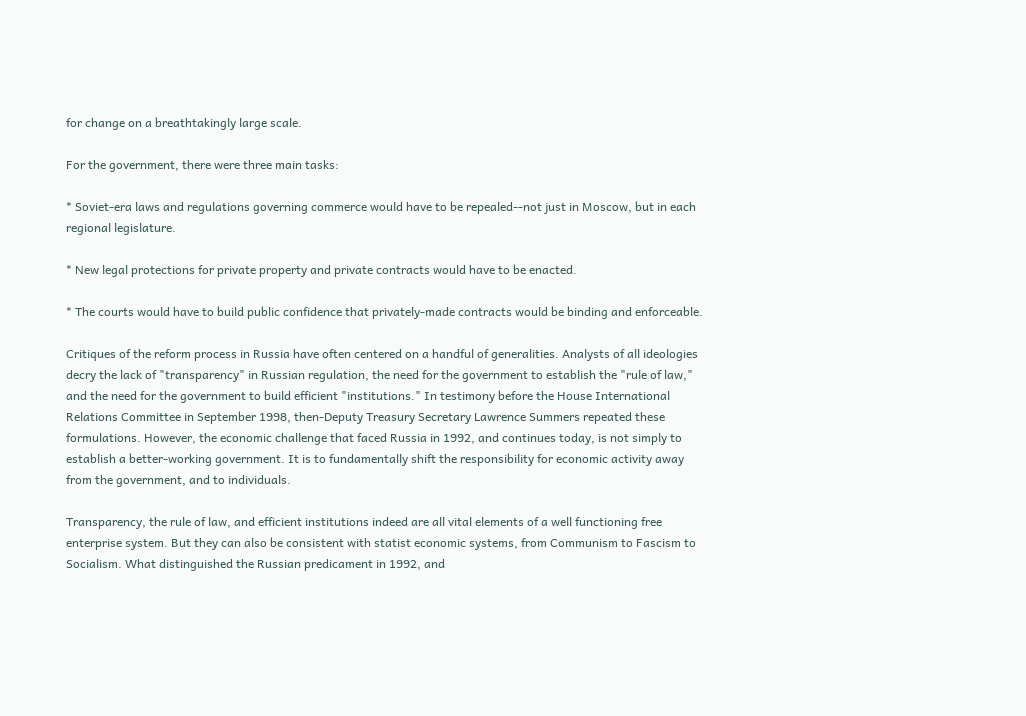for change on a breathtakingly large scale.

For the government, there were three main tasks:

* Soviet-era laws and regulations governing commerce would have to be repealed--not just in Moscow, but in each regional legislature.

* New legal protections for private property and private contracts would have to be enacted.

* The courts would have to build public confidence that privately-made contracts would be binding and enforceable.

Critiques of the reform process in Russia have often centered on a handful of generalities. Analysts of all ideologies decry the lack of "transparency" in Russian regulation, the need for the government to establish the "rule of law," and the need for the government to build efficient "institutions." In testimony before the House International Relations Committee in September 1998, then-Deputy Treasury Secretary Lawrence Summers repeated these formulations. However, the economic challenge that faced Russia in 1992, and continues today, is not simply to establish a better-working government. It is to fundamentally shift the responsibility for economic activity away from the government, and to individuals.

Transparency, the rule of law, and efficient institutions indeed are all vital elements of a well functioning free enterprise system. But they can also be consistent with statist economic systems, from Communism to Fascism to Socialism. What distinguished the Russian predicament in 1992, and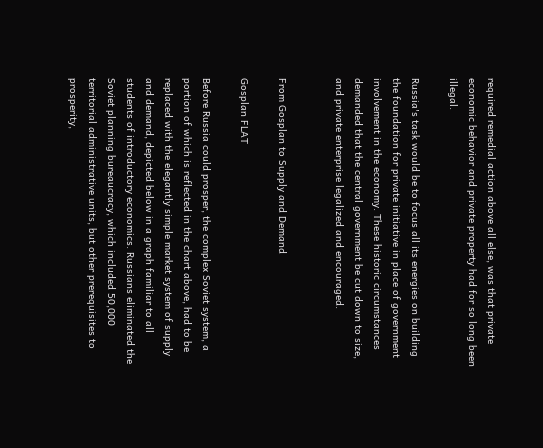required remedial action above all else, was that private economic behavior and private property had for so long been illegal.

Russia's task would be to focus all its energies on building the foundation for private initiative in place of government involvement in the economy. These historic circumstances demanded that the central government be cut down to size, and private enterprise legalized and encouraged.


From Gosplan to Supply and Demand

Gosplan FLAT

Before Russia could prosper, the complex Soviet system, a portion of which is reflected in the chart above, had to be replaced with the elegantly simple market system of supply and demand, depicted below in a graph familiar to all students of introductory economics. Russians eliminated the Soviet planning bureaucracy, which included 50,000 territorial administrative units, but other prerequisites to prosperity,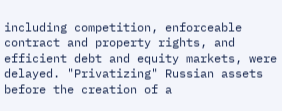including competition, enforceable contract and property rights, and efficient debt and equity markets, were delayed. "Privatizing" Russian assets before the creation of a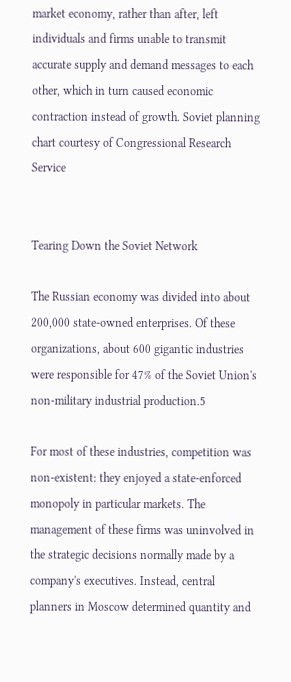market economy, rather than after, left individuals and firms unable to transmit accurate supply and demand messages to each other, which in turn caused economic contraction instead of growth. Soviet planning chart courtesy of Congressional Research Service


Tearing Down the Soviet Network

The Russian economy was divided into about 200,000 state-owned enterprises. Of these organizations, about 600 gigantic industries were responsible for 47% of the Soviet Union's non-military industrial production.5

For most of these industries, competition was non-existent: they enjoyed a state-enforced monopoly in particular markets. The management of these firms was uninvolved in the strategic decisions normally made by a company's executives. Instead, central planners in Moscow determined quantity and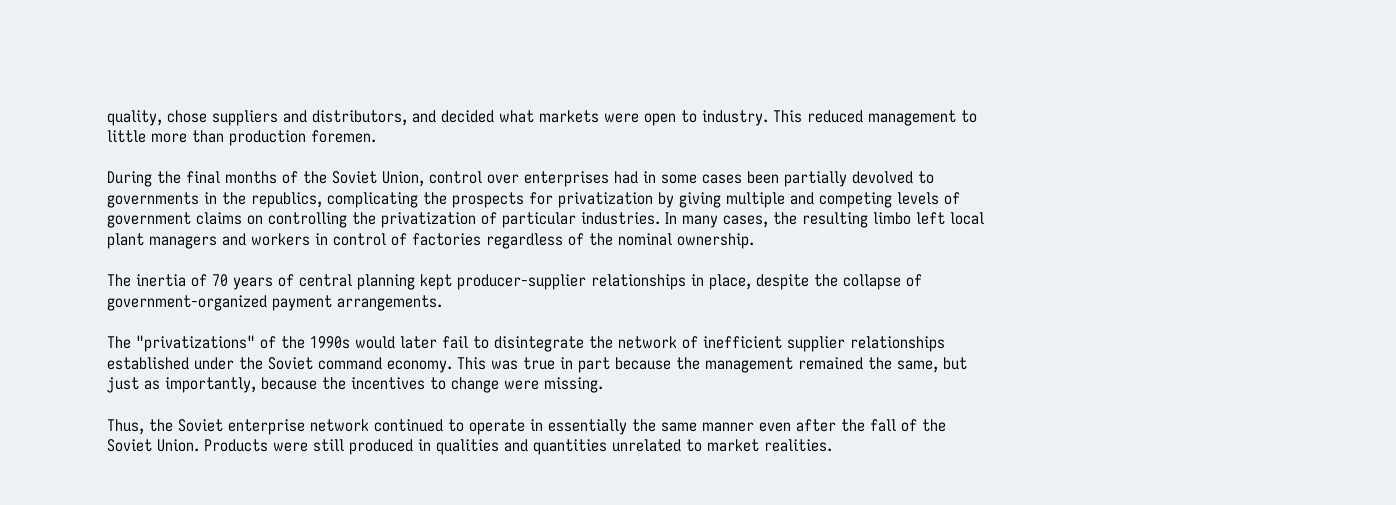quality, chose suppliers and distributors, and decided what markets were open to industry. This reduced management to little more than production foremen.

During the final months of the Soviet Union, control over enterprises had in some cases been partially devolved to governments in the republics, complicating the prospects for privatization by giving multiple and competing levels of government claims on controlling the privatization of particular industries. In many cases, the resulting limbo left local plant managers and workers in control of factories regardless of the nominal ownership.

The inertia of 70 years of central planning kept producer-supplier relationships in place, despite the collapse of government-organized payment arrangements.

The "privatizations" of the 1990s would later fail to disintegrate the network of inefficient supplier relationships established under the Soviet command economy. This was true in part because the management remained the same, but just as importantly, because the incentives to change were missing.

Thus, the Soviet enterprise network continued to operate in essentially the same manner even after the fall of the Soviet Union. Products were still produced in qualities and quantities unrelated to market realities.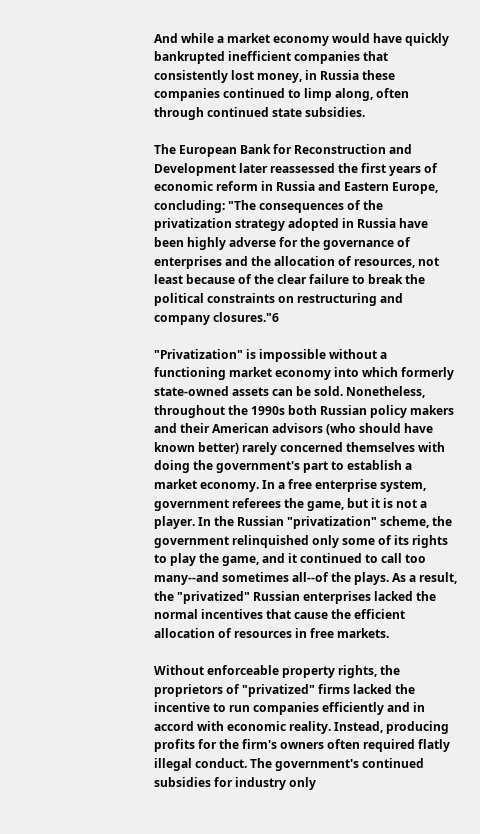And while a market economy would have quickly bankrupted inefficient companies that consistently lost money, in Russia these companies continued to limp along, often through continued state subsidies.

The European Bank for Reconstruction and Development later reassessed the first years of economic reform in Russia and Eastern Europe, concluding: "The consequences of the privatization strategy adopted in Russia have been highly adverse for the governance of enterprises and the allocation of resources, not least because of the clear failure to break the political constraints on restructuring and company closures."6

"Privatization" is impossible without a functioning market economy into which formerly state-owned assets can be sold. Nonetheless, throughout the 1990s both Russian policy makers and their American advisors (who should have known better) rarely concerned themselves with doing the government's part to establish a market economy. In a free enterprise system, government referees the game, but it is not a player. In the Russian "privatization" scheme, the government relinquished only some of its rights to play the game, and it continued to call too many--and sometimes all--of the plays. As a result, the "privatized" Russian enterprises lacked the normal incentives that cause the efficient allocation of resources in free markets.

Without enforceable property rights, the proprietors of "privatized" firms lacked the incentive to run companies efficiently and in accord with economic reality. Instead, producing profits for the firm's owners often required flatly illegal conduct. The government's continued subsidies for industry only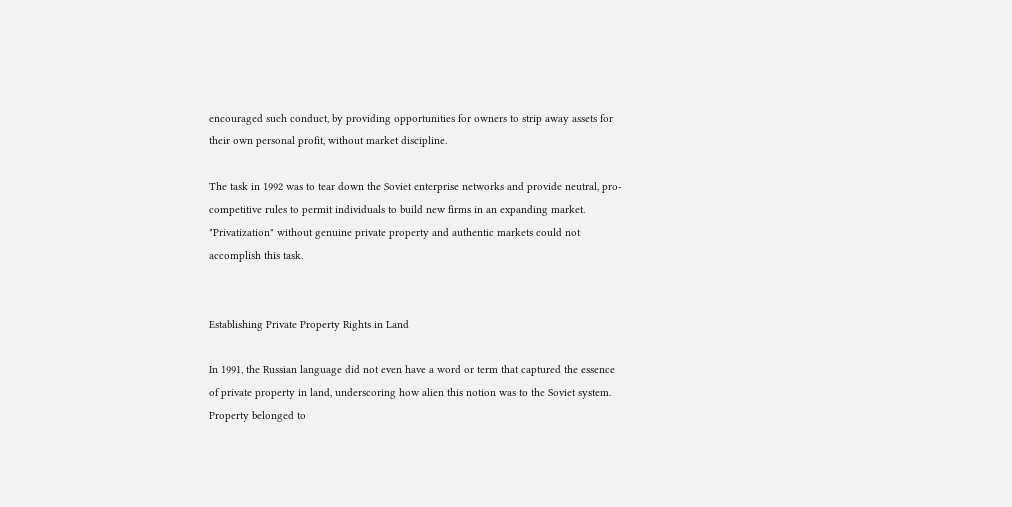encouraged such conduct, by providing opportunities for owners to strip away assets for their own personal profit, without market discipline.

The task in 1992 was to tear down the Soviet enterprise networks and provide neutral, pro-competitive rules to permit individuals to build new firms in an expanding market. "Privatization" without genuine private property and authentic markets could not accomplish this task.


Establishing Private Property Rights in Land

In 1991, the Russian language did not even have a word or term that captured the essence of private property in land, underscoring how alien this notion was to the Soviet system. Property belonged to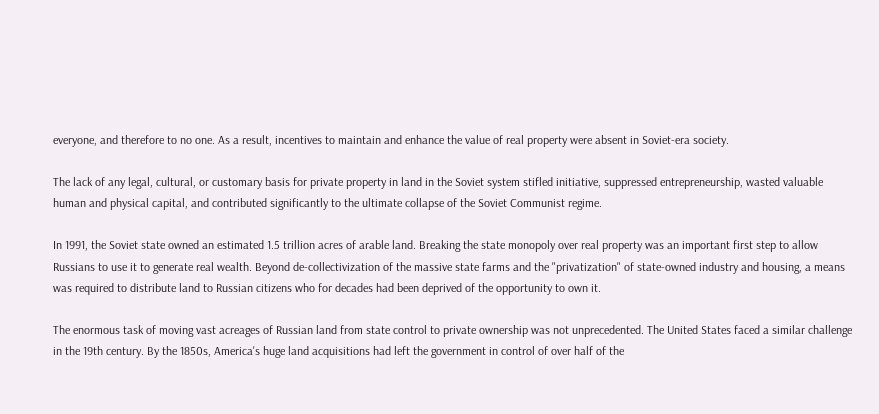everyone, and therefore to no one. As a result, incentives to maintain and enhance the value of real property were absent in Soviet-era society.

The lack of any legal, cultural, or customary basis for private property in land in the Soviet system stifled initiative, suppressed entrepreneurship, wasted valuable human and physical capital, and contributed significantly to the ultimate collapse of the Soviet Communist regime.

In 1991, the Soviet state owned an estimated 1.5 trillion acres of arable land. Breaking the state monopoly over real property was an important first step to allow Russians to use it to generate real wealth. Beyond de-collectivization of the massive state farms and the "privatization" of state-owned industry and housing, a means was required to distribute land to Russian citizens who for decades had been deprived of the opportunity to own it.

The enormous task of moving vast acreages of Russian land from state control to private ownership was not unprecedented. The United States faced a similar challenge in the 19th century. By the 1850s, America's huge land acquisitions had left the government in control of over half of the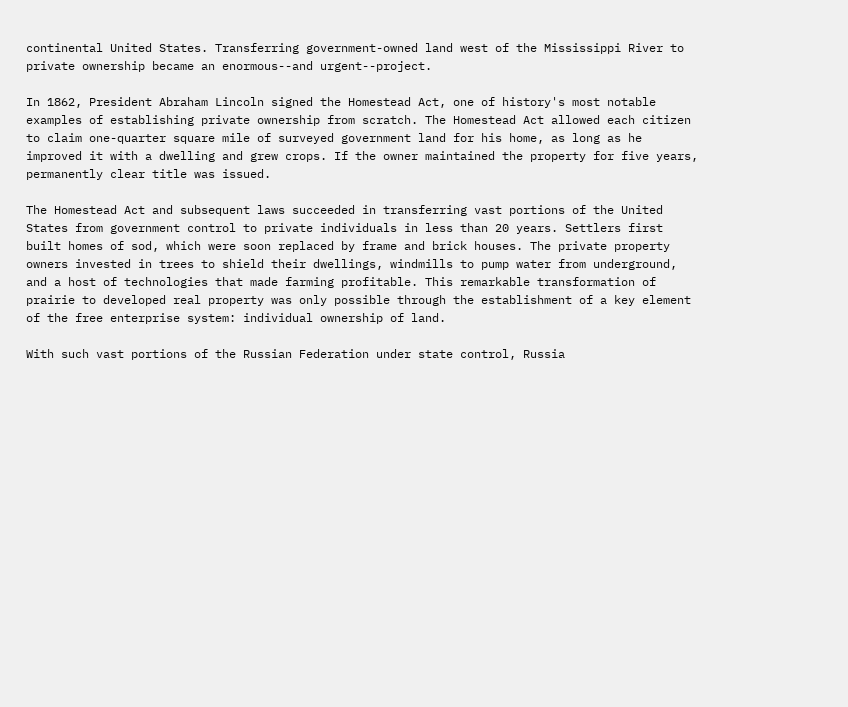continental United States. Transferring government-owned land west of the Mississippi River to private ownership became an enormous--and urgent--project.

In 1862, President Abraham Lincoln signed the Homestead Act, one of history's most notable examples of establishing private ownership from scratch. The Homestead Act allowed each citizen to claim one-quarter square mile of surveyed government land for his home, as long as he improved it with a dwelling and grew crops. If the owner maintained the property for five years, permanently clear title was issued.

The Homestead Act and subsequent laws succeeded in transferring vast portions of the United States from government control to private individuals in less than 20 years. Settlers first built homes of sod, which were soon replaced by frame and brick houses. The private property owners invested in trees to shield their dwellings, windmills to pump water from underground, and a host of technologies that made farming profitable. This remarkable transformation of prairie to developed real property was only possible through the establishment of a key element of the free enterprise system: individual ownership of land.

With such vast portions of the Russian Federation under state control, Russia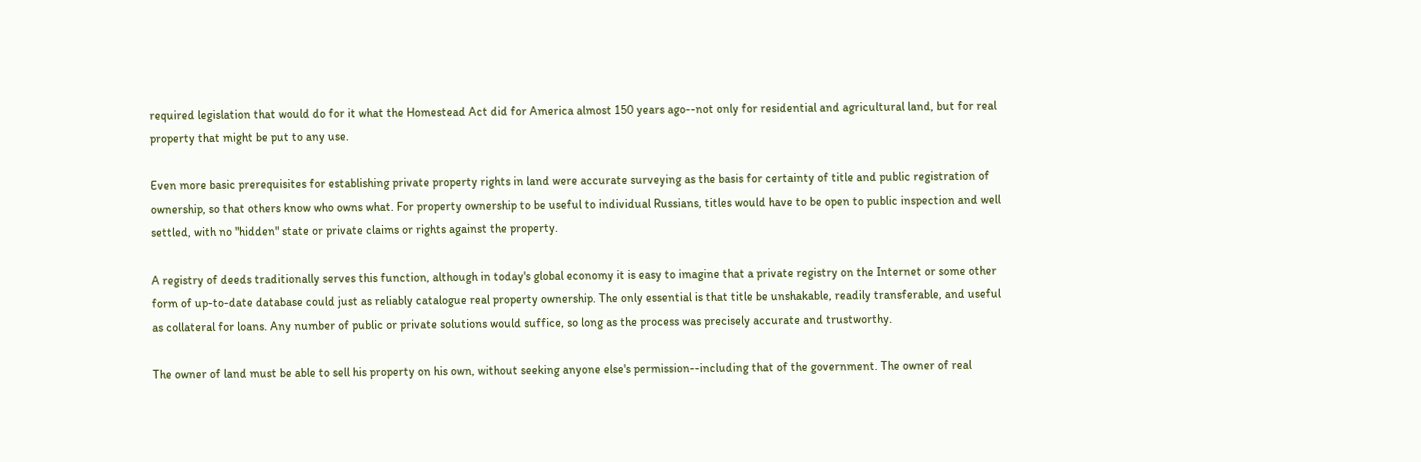required legislation that would do for it what the Homestead Act did for America almost 150 years ago--not only for residential and agricultural land, but for real property that might be put to any use.

Even more basic prerequisites for establishing private property rights in land were accurate surveying as the basis for certainty of title and public registration of ownership, so that others know who owns what. For property ownership to be useful to individual Russians, titles would have to be open to public inspection and well settled, with no "hidden" state or private claims or rights against the property.

A registry of deeds traditionally serves this function, although in today's global economy it is easy to imagine that a private registry on the Internet or some other form of up-to-date database could just as reliably catalogue real property ownership. The only essential is that title be unshakable, readily transferable, and useful as collateral for loans. Any number of public or private solutions would suffice, so long as the process was precisely accurate and trustworthy.

The owner of land must be able to sell his property on his own, without seeking anyone else's permission--including that of the government. The owner of real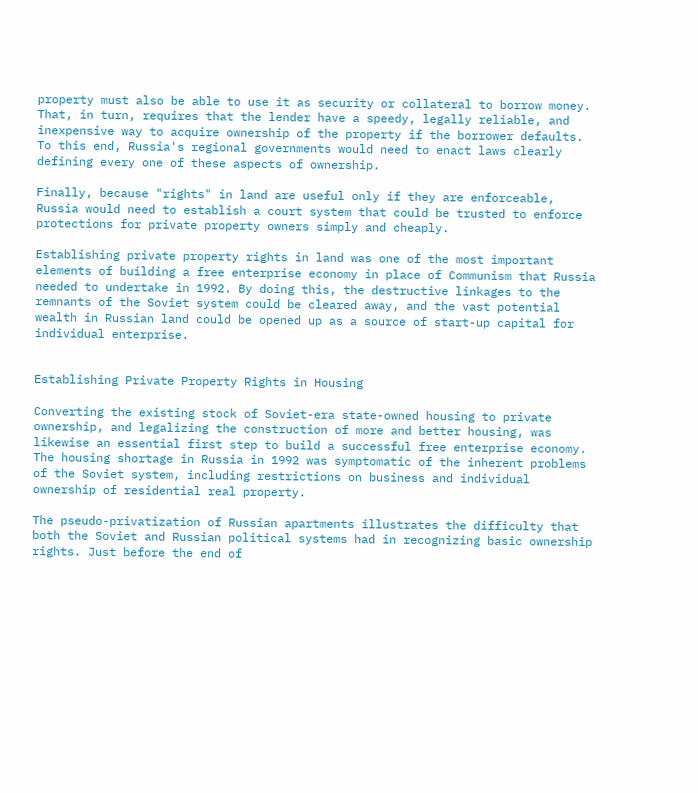property must also be able to use it as security or collateral to borrow money. That, in turn, requires that the lender have a speedy, legally reliable, and inexpensive way to acquire ownership of the property if the borrower defaults. To this end, Russia's regional governments would need to enact laws clearly defining every one of these aspects of ownership.

Finally, because "rights" in land are useful only if they are enforceable, Russia would need to establish a court system that could be trusted to enforce protections for private property owners simply and cheaply.

Establishing private property rights in land was one of the most important elements of building a free enterprise economy in place of Communism that Russia needed to undertake in 1992. By doing this, the destructive linkages to the remnants of the Soviet system could be cleared away, and the vast potential wealth in Russian land could be opened up as a source of start-up capital for individual enterprise.


Establishing Private Property Rights in Housing

Converting the existing stock of Soviet-era state-owned housing to private ownership, and legalizing the construction of more and better housing, was likewise an essential first step to build a successful free enterprise economy. The housing shortage in Russia in 1992 was symptomatic of the inherent problems of the Soviet system, including restrictions on business and individual ownership of residential real property.

The pseudo-privatization of Russian apartments illustrates the difficulty that both the Soviet and Russian political systems had in recognizing basic ownership rights. Just before the end of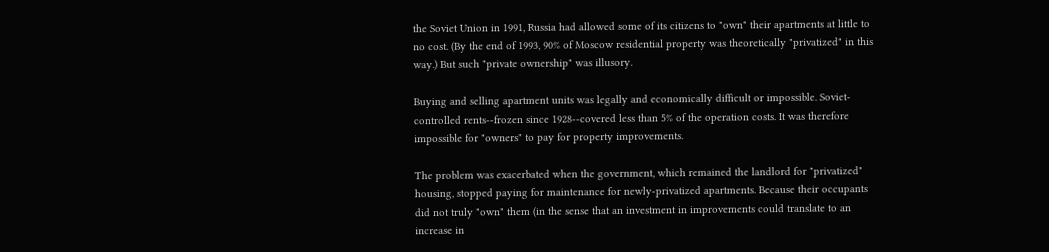the Soviet Union in 1991, Russia had allowed some of its citizens to "own" their apartments at little to no cost. (By the end of 1993, 90% of Moscow residential property was theoretically "privatized" in this way.) But such "private ownership" was illusory.

Buying and selling apartment units was legally and economically difficult or impossible. Soviet-controlled rents--frozen since 1928--covered less than 5% of the operation costs. It was therefore impossible for "owners" to pay for property improvements.

The problem was exacerbated when the government, which remained the landlord for "privatized" housing, stopped paying for maintenance for newly-privatized apartments. Because their occupants did not truly "own" them (in the sense that an investment in improvements could translate to an increase in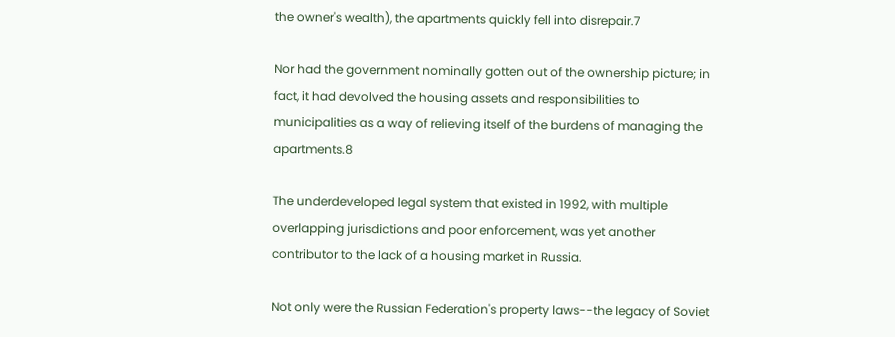the owner's wealth), the apartments quickly fell into disrepair.7

Nor had the government nominally gotten out of the ownership picture; in fact, it had devolved the housing assets and responsibilities to municipalities as a way of relieving itself of the burdens of managing the apartments.8

The underdeveloped legal system that existed in 1992, with multiple overlapping jurisdictions and poor enforcement, was yet another contributor to the lack of a housing market in Russia.

Not only were the Russian Federation's property laws--the legacy of Soviet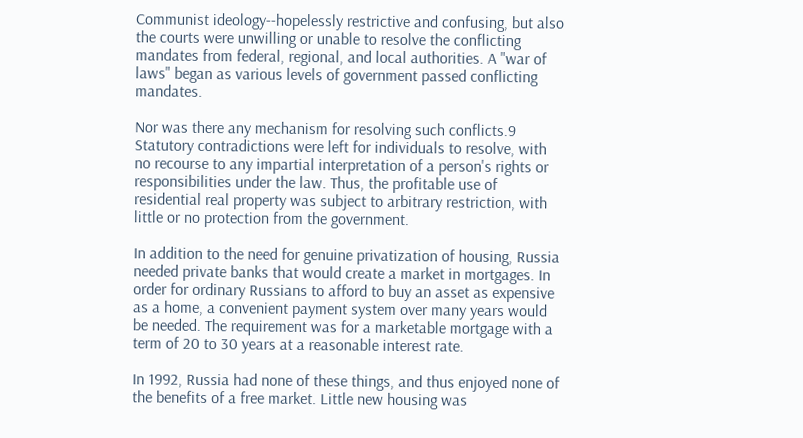Communist ideology--hopelessly restrictive and confusing, but also the courts were unwilling or unable to resolve the conflicting mandates from federal, regional, and local authorities. A "war of laws" began as various levels of government passed conflicting mandates.

Nor was there any mechanism for resolving such conflicts.9 Statutory contradictions were left for individuals to resolve, with no recourse to any impartial interpretation of a person's rights or responsibilities under the law. Thus, the profitable use of residential real property was subject to arbitrary restriction, with little or no protection from the government.

In addition to the need for genuine privatization of housing, Russia needed private banks that would create a market in mortgages. In order for ordinary Russians to afford to buy an asset as expensive as a home, a convenient payment system over many years would be needed. The requirement was for a marketable mortgage with a term of 20 to 30 years at a reasonable interest rate.

In 1992, Russia had none of these things, and thus enjoyed none of the benefits of a free market. Little new housing was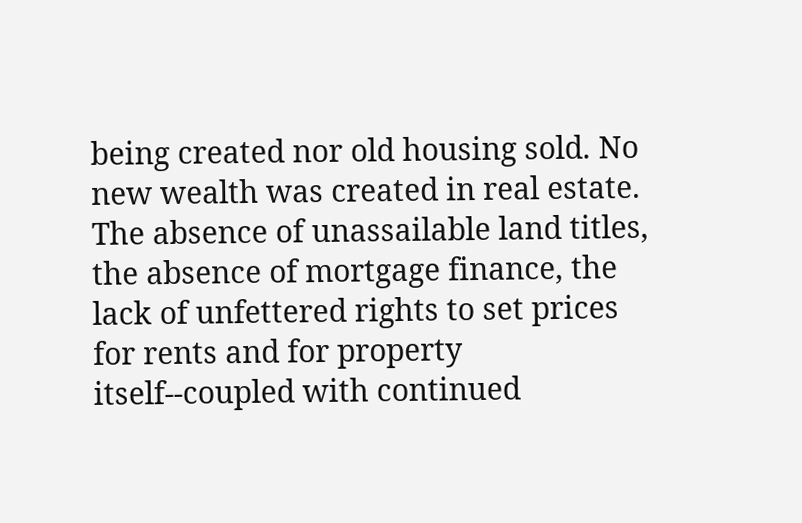being created nor old housing sold. No new wealth was created in real estate. The absence of unassailable land titles, the absence of mortgage finance, the lack of unfettered rights to set prices for rents and for property itself--coupled with continued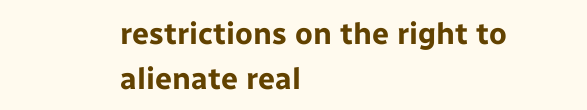restrictions on the right to alienate real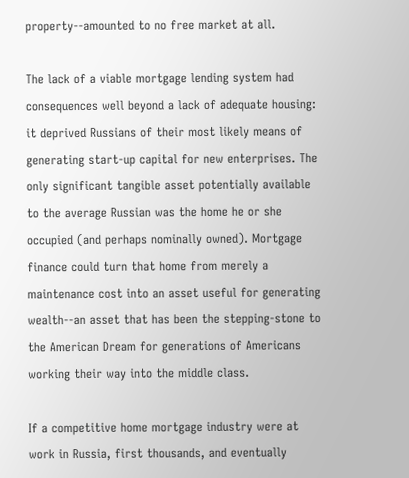property--amounted to no free market at all.

The lack of a viable mortgage lending system had consequences well beyond a lack of adequate housing: it deprived Russians of their most likely means of generating start-up capital for new enterprises. The only significant tangible asset potentially available to the average Russian was the home he or she occupied (and perhaps nominally owned). Mortgage finance could turn that home from merely a maintenance cost into an asset useful for generating wealth--an asset that has been the stepping-stone to the American Dream for generations of Americans working their way into the middle class.

If a competitive home mortgage industry were at work in Russia, first thousands, and eventually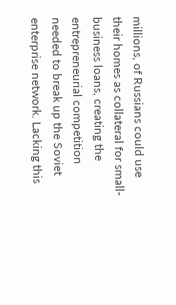millions, of Russians could use their homes as collateral for small-business loans, creating the entrepreneurial competition needed to break up the Soviet enterprise network. Lacking this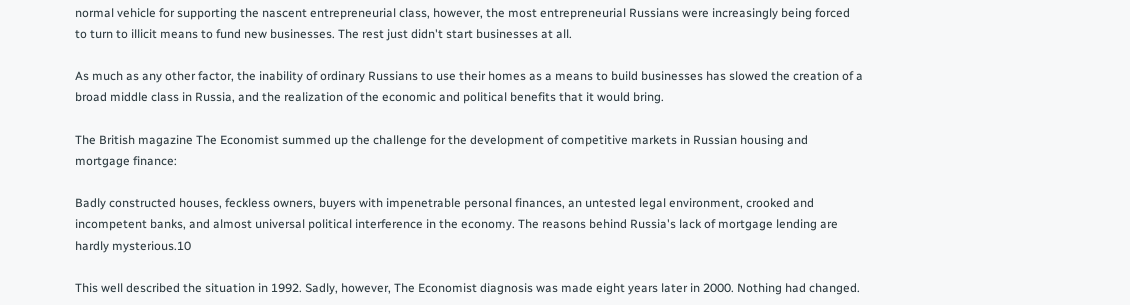normal vehicle for supporting the nascent entrepreneurial class, however, the most entrepreneurial Russians were increasingly being forced to turn to illicit means to fund new businesses. The rest just didn't start businesses at all.

As much as any other factor, the inability of ordinary Russians to use their homes as a means to build businesses has slowed the creation of a broad middle class in Russia, and the realization of the economic and political benefits that it would bring.

The British magazine The Economist summed up the challenge for the development of competitive markets in Russian housing and mortgage finance:

Badly constructed houses, feckless owners, buyers with impenetrable personal finances, an untested legal environment, crooked and incompetent banks, and almost universal political interference in the economy. The reasons behind Russia's lack of mortgage lending are hardly mysterious.10

This well described the situation in 1992. Sadly, however, The Economist diagnosis was made eight years later in 2000. Nothing had changed.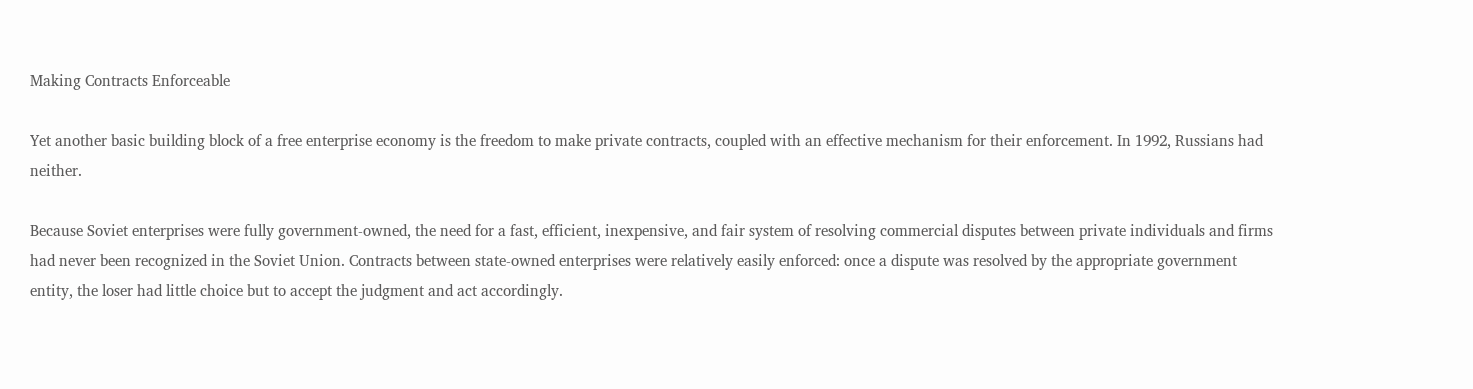Making Contracts Enforceable

Yet another basic building block of a free enterprise economy is the freedom to make private contracts, coupled with an effective mechanism for their enforcement. In 1992, Russians had neither.

Because Soviet enterprises were fully government-owned, the need for a fast, efficient, inexpensive, and fair system of resolving commercial disputes between private individuals and firms had never been recognized in the Soviet Union. Contracts between state-owned enterprises were relatively easily enforced: once a dispute was resolved by the appropriate government entity, the loser had little choice but to accept the judgment and act accordingly.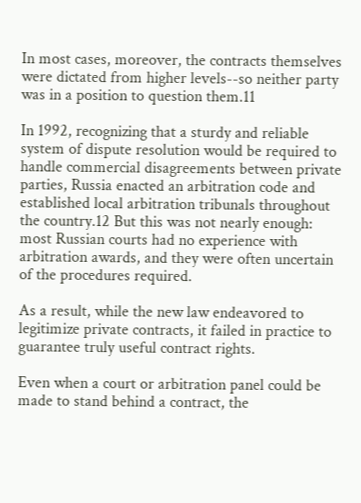In most cases, moreover, the contracts themselves were dictated from higher levels--so neither party was in a position to question them.11

In 1992, recognizing that a sturdy and reliable system of dispute resolution would be required to handle commercial disagreements between private parties, Russia enacted an arbitration code and established local arbitration tribunals throughout the country.12 But this was not nearly enough: most Russian courts had no experience with arbitration awards, and they were often uncertain of the procedures required.

As a result, while the new law endeavored to legitimize private contracts, it failed in practice to guarantee truly useful contract rights.

Even when a court or arbitration panel could be made to stand behind a contract, the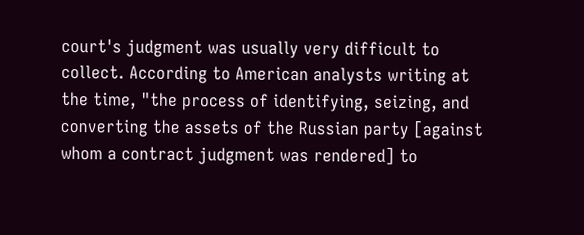court's judgment was usually very difficult to collect. According to American analysts writing at the time, "the process of identifying, seizing, and converting the assets of the Russian party [against whom a contract judgment was rendered] to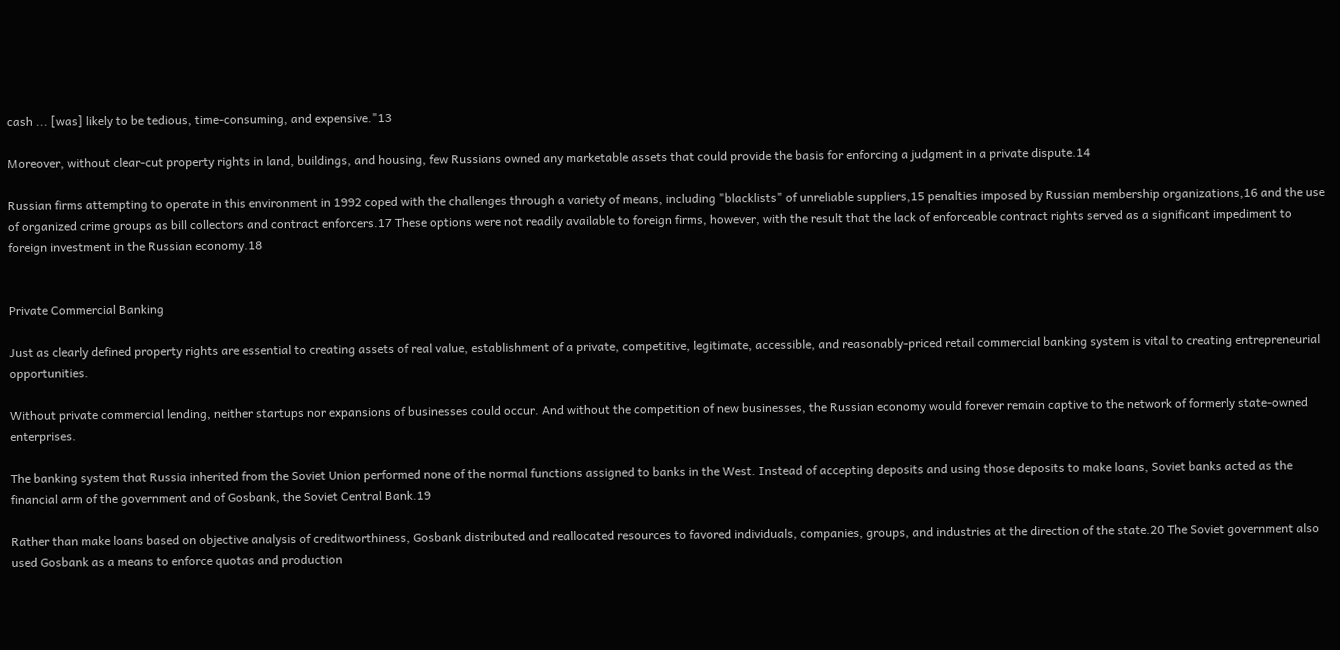cash ... [was] likely to be tedious, time-consuming, and expensive."13

Moreover, without clear-cut property rights in land, buildings, and housing, few Russians owned any marketable assets that could provide the basis for enforcing a judgment in a private dispute.14

Russian firms attempting to operate in this environment in 1992 coped with the challenges through a variety of means, including "blacklists" of unreliable suppliers,15 penalties imposed by Russian membership organizations,16 and the use of organized crime groups as bill collectors and contract enforcers.17 These options were not readily available to foreign firms, however, with the result that the lack of enforceable contract rights served as a significant impediment to foreign investment in the Russian economy.18


Private Commercial Banking

Just as clearly defined property rights are essential to creating assets of real value, establishment of a private, competitive, legitimate, accessible, and reasonably-priced retail commercial banking system is vital to creating entrepreneurial opportunities.

Without private commercial lending, neither startups nor expansions of businesses could occur. And without the competition of new businesses, the Russian economy would forever remain captive to the network of formerly state-owned enterprises.

The banking system that Russia inherited from the Soviet Union performed none of the normal functions assigned to banks in the West. Instead of accepting deposits and using those deposits to make loans, Soviet banks acted as the financial arm of the government and of Gosbank, the Soviet Central Bank.19

Rather than make loans based on objective analysis of creditworthiness, Gosbank distributed and reallocated resources to favored individuals, companies, groups, and industries at the direction of the state.20 The Soviet government also used Gosbank as a means to enforce quotas and production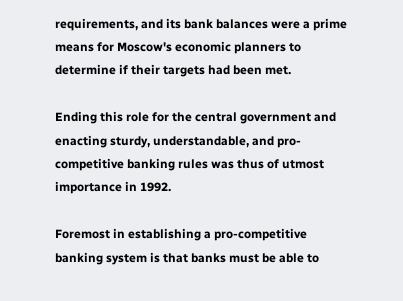requirements, and its bank balances were a prime means for Moscow's economic planners to determine if their targets had been met.

Ending this role for the central government and enacting sturdy, understandable, and pro-competitive banking rules was thus of utmost importance in 1992.

Foremost in establishing a pro-competitive banking system is that banks must be able to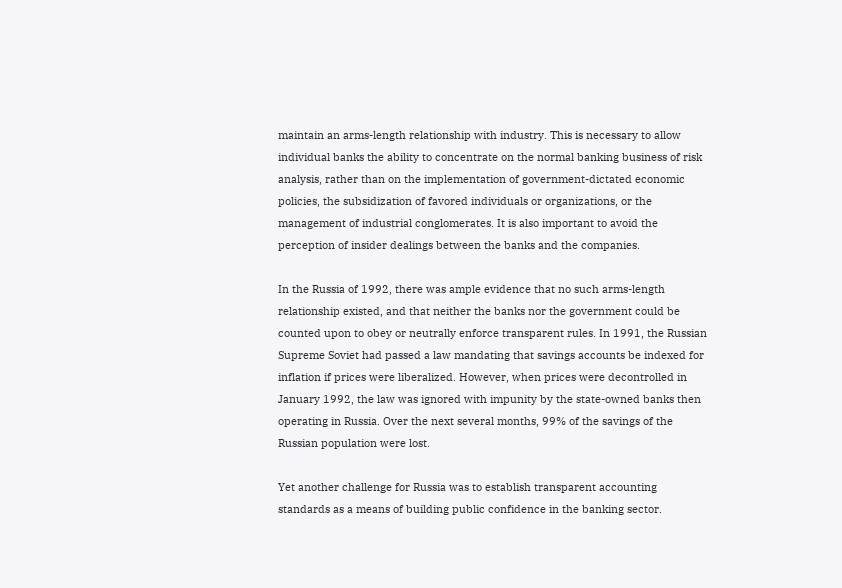maintain an arms-length relationship with industry. This is necessary to allow individual banks the ability to concentrate on the normal banking business of risk analysis, rather than on the implementation of government-dictated economic policies, the subsidization of favored individuals or organizations, or the management of industrial conglomerates. It is also important to avoid the perception of insider dealings between the banks and the companies.

In the Russia of 1992, there was ample evidence that no such arms-length relationship existed, and that neither the banks nor the government could be counted upon to obey or neutrally enforce transparent rules. In 1991, the Russian Supreme Soviet had passed a law mandating that savings accounts be indexed for inflation if prices were liberalized. However, when prices were decontrolled in January 1992, the law was ignored with impunity by the state-owned banks then operating in Russia. Over the next several months, 99% of the savings of the Russian population were lost.

Yet another challenge for Russia was to establish transparent accounting standards as a means of building public confidence in the banking sector.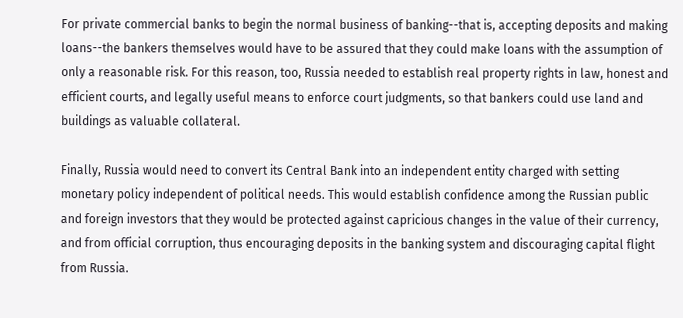For private commercial banks to begin the normal business of banking--that is, accepting deposits and making loans--the bankers themselves would have to be assured that they could make loans with the assumption of only a reasonable risk. For this reason, too, Russia needed to establish real property rights in law, honest and efficient courts, and legally useful means to enforce court judgments, so that bankers could use land and buildings as valuable collateral.

Finally, Russia would need to convert its Central Bank into an independent entity charged with setting monetary policy independent of political needs. This would establish confidence among the Russian public and foreign investors that they would be protected against capricious changes in the value of their currency, and from official corruption, thus encouraging deposits in the banking system and discouraging capital flight from Russia.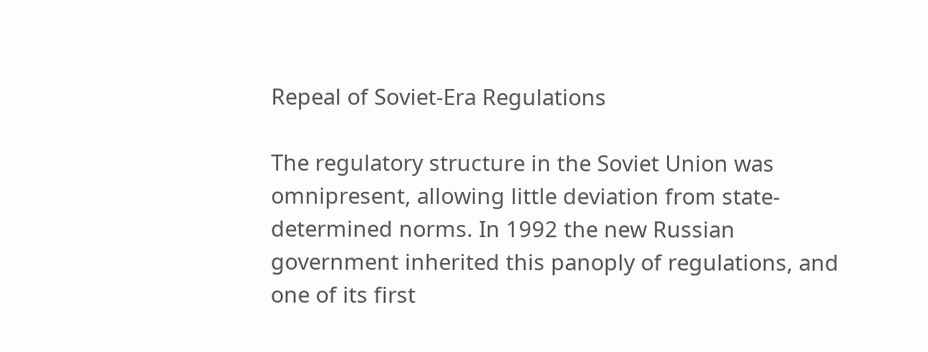Repeal of Soviet-Era Regulations

The regulatory structure in the Soviet Union was omnipresent, allowing little deviation from state-determined norms. In 1992 the new Russian government inherited this panoply of regulations, and one of its first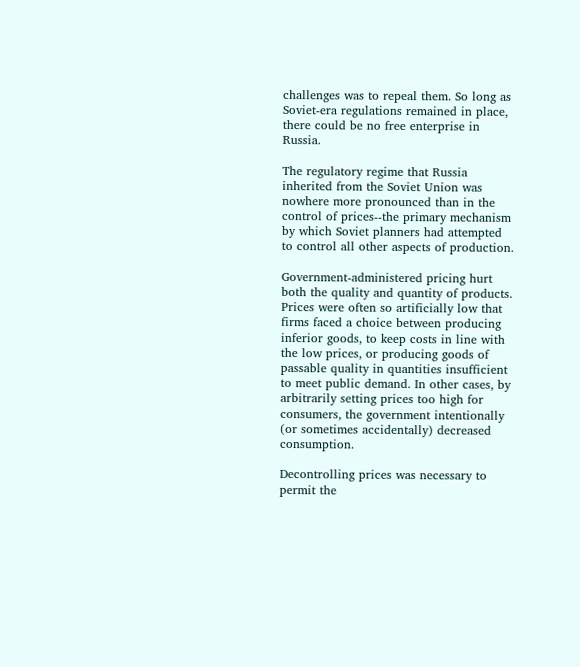challenges was to repeal them. So long as Soviet-era regulations remained in place, there could be no free enterprise in Russia.

The regulatory regime that Russia inherited from the Soviet Union was nowhere more pronounced than in the control of prices--the primary mechanism by which Soviet planners had attempted to control all other aspects of production.

Government-administered pricing hurt both the quality and quantity of products. Prices were often so artificially low that firms faced a choice between producing inferior goods, to keep costs in line with the low prices, or producing goods of passable quality in quantities insufficient to meet public demand. In other cases, by arbitrarily setting prices too high for consumers, the government intentionally (or sometimes accidentally) decreased consumption.

Decontrolling prices was necessary to permit the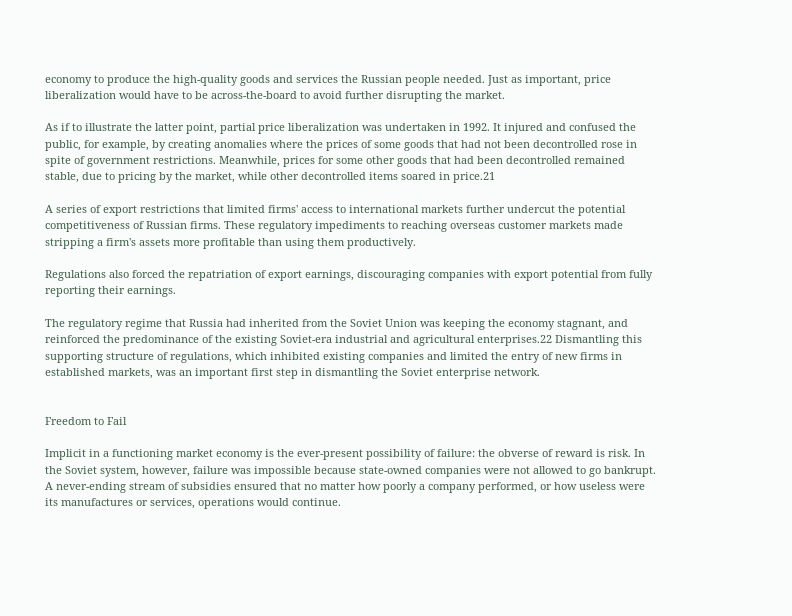economy to produce the high-quality goods and services the Russian people needed. Just as important, price liberalization would have to be across-the-board to avoid further disrupting the market.

As if to illustrate the latter point, partial price liberalization was undertaken in 1992. It injured and confused the public, for example, by creating anomalies where the prices of some goods that had not been decontrolled rose in spite of government restrictions. Meanwhile, prices for some other goods that had been decontrolled remained stable, due to pricing by the market, while other decontrolled items soared in price.21

A series of export restrictions that limited firms' access to international markets further undercut the potential competitiveness of Russian firms. These regulatory impediments to reaching overseas customer markets made stripping a firm's assets more profitable than using them productively.

Regulations also forced the repatriation of export earnings, discouraging companies with export potential from fully reporting their earnings.

The regulatory regime that Russia had inherited from the Soviet Union was keeping the economy stagnant, and reinforced the predominance of the existing Soviet-era industrial and agricultural enterprises.22 Dismantling this supporting structure of regulations, which inhibited existing companies and limited the entry of new firms in established markets, was an important first step in dismantling the Soviet enterprise network.


Freedom to Fail

Implicit in a functioning market economy is the ever-present possibility of failure: the obverse of reward is risk. In the Soviet system, however, failure was impossible because state-owned companies were not allowed to go bankrupt. A never-ending stream of subsidies ensured that no matter how poorly a company performed, or how useless were its manufactures or services, operations would continue.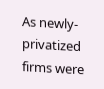As newly-privatized firms were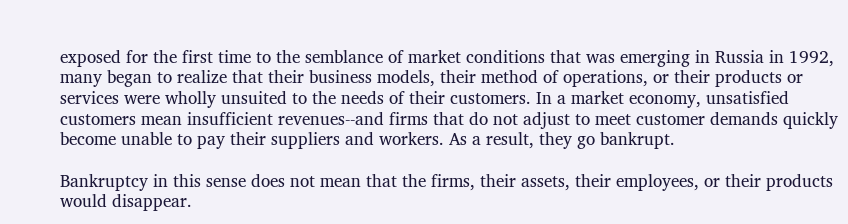exposed for the first time to the semblance of market conditions that was emerging in Russia in 1992, many began to realize that their business models, their method of operations, or their products or services were wholly unsuited to the needs of their customers. In a market economy, unsatisfied customers mean insufficient revenues--and firms that do not adjust to meet customer demands quickly become unable to pay their suppliers and workers. As a result, they go bankrupt.

Bankruptcy in this sense does not mean that the firms, their assets, their employees, or their products would disappear.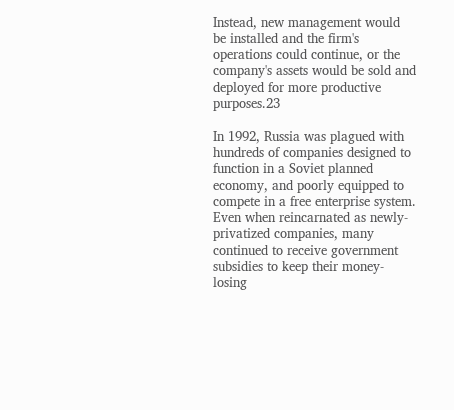Instead, new management would be installed and the firm's operations could continue, or the company's assets would be sold and deployed for more productive purposes.23

In 1992, Russia was plagued with hundreds of companies designed to function in a Soviet planned economy, and poorly equipped to compete in a free enterprise system. Even when reincarnated as newly-privatized companies, many continued to receive government subsidies to keep their money-losing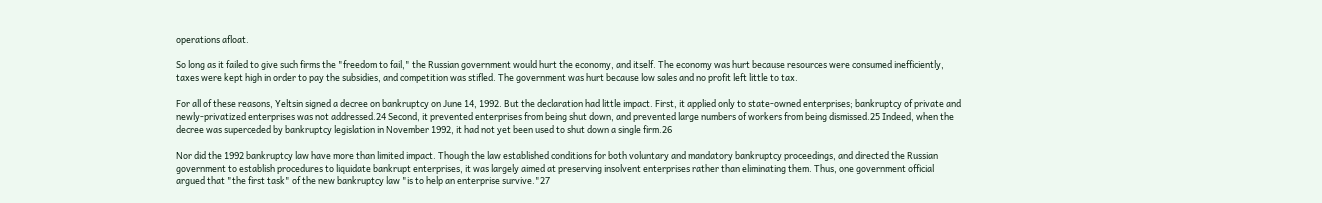operations afloat.

So long as it failed to give such firms the "freedom to fail," the Russian government would hurt the economy, and itself. The economy was hurt because resources were consumed inefficiently, taxes were kept high in order to pay the subsidies, and competition was stifled. The government was hurt because low sales and no profit left little to tax.

For all of these reasons, Yeltsin signed a decree on bankruptcy on June 14, 1992. But the declaration had little impact. First, it applied only to state-owned enterprises; bankruptcy of private and newly-privatized enterprises was not addressed.24 Second, it prevented enterprises from being shut down, and prevented large numbers of workers from being dismissed.25 Indeed, when the decree was superceded by bankruptcy legislation in November 1992, it had not yet been used to shut down a single firm.26

Nor did the 1992 bankruptcy law have more than limited impact. Though the law established conditions for both voluntary and mandatory bankruptcy proceedings, and directed the Russian government to establish procedures to liquidate bankrupt enterprises, it was largely aimed at preserving insolvent enterprises rather than eliminating them. Thus, one government official argued that "the first task" of the new bankruptcy law "is to help an enterprise survive."27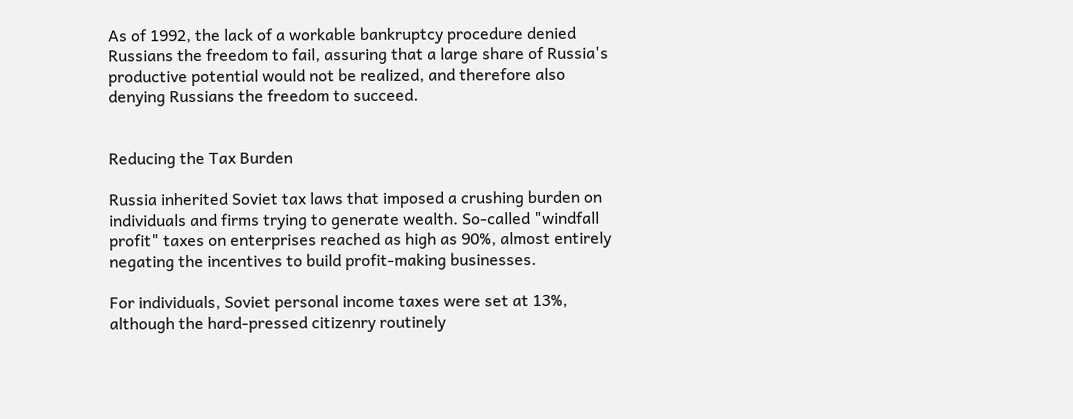As of 1992, the lack of a workable bankruptcy procedure denied Russians the freedom to fail, assuring that a large share of Russia's productive potential would not be realized, and therefore also denying Russians the freedom to succeed.


Reducing the Tax Burden

Russia inherited Soviet tax laws that imposed a crushing burden on individuals and firms trying to generate wealth. So-called "windfall profit" taxes on enterprises reached as high as 90%, almost entirely negating the incentives to build profit-making businesses.

For individuals, Soviet personal income taxes were set at 13%, although the hard-pressed citizenry routinely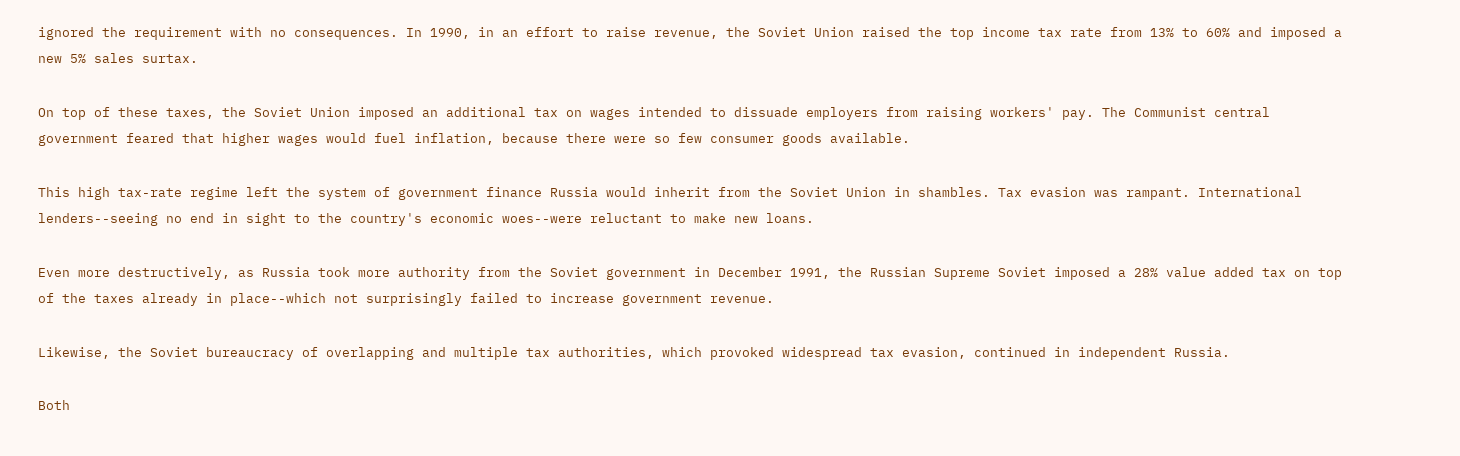ignored the requirement with no consequences. In 1990, in an effort to raise revenue, the Soviet Union raised the top income tax rate from 13% to 60% and imposed a new 5% sales surtax.

On top of these taxes, the Soviet Union imposed an additional tax on wages intended to dissuade employers from raising workers' pay. The Communist central government feared that higher wages would fuel inflation, because there were so few consumer goods available.

This high tax-rate regime left the system of government finance Russia would inherit from the Soviet Union in shambles. Tax evasion was rampant. International lenders--seeing no end in sight to the country's economic woes--were reluctant to make new loans.

Even more destructively, as Russia took more authority from the Soviet government in December 1991, the Russian Supreme Soviet imposed a 28% value added tax on top of the taxes already in place--which not surprisingly failed to increase government revenue.

Likewise, the Soviet bureaucracy of overlapping and multiple tax authorities, which provoked widespread tax evasion, continued in independent Russia.

Both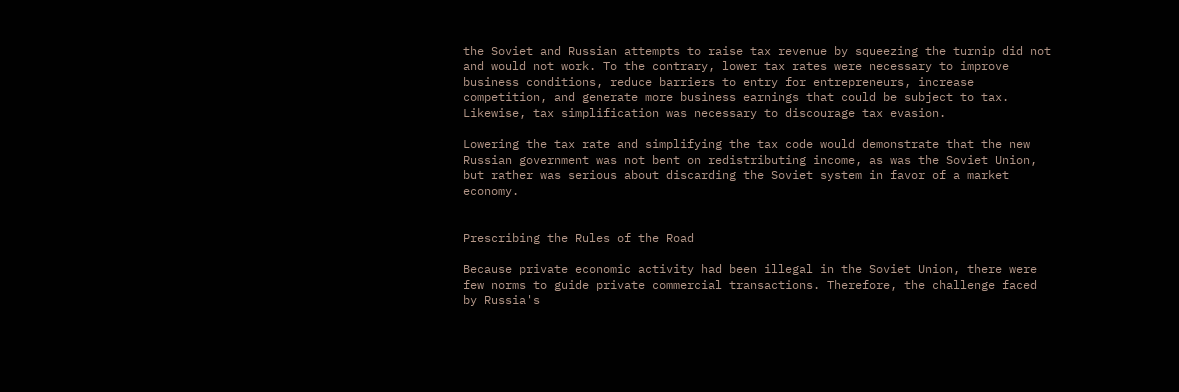the Soviet and Russian attempts to raise tax revenue by squeezing the turnip did not and would not work. To the contrary, lower tax rates were necessary to improve business conditions, reduce barriers to entry for entrepreneurs, increase competition, and generate more business earnings that could be subject to tax. Likewise, tax simplification was necessary to discourage tax evasion.

Lowering the tax rate and simplifying the tax code would demonstrate that the new Russian government was not bent on redistributing income, as was the Soviet Union, but rather was serious about discarding the Soviet system in favor of a market economy.


Prescribing the Rules of the Road

Because private economic activity had been illegal in the Soviet Union, there were few norms to guide private commercial transactions. Therefore, the challenge faced by Russia's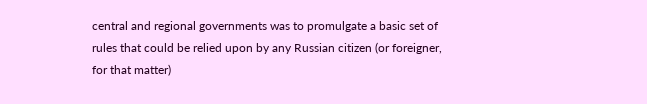central and regional governments was to promulgate a basic set of rules that could be relied upon by any Russian citizen (or foreigner, for that matter)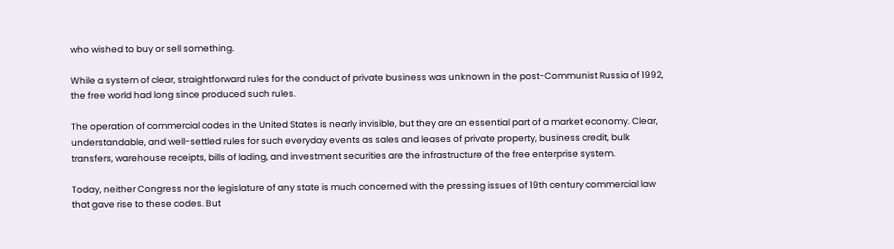who wished to buy or sell something.

While a system of clear, straightforward rules for the conduct of private business was unknown in the post-Communist Russia of 1992, the free world had long since produced such rules.

The operation of commercial codes in the United States is nearly invisible, but they are an essential part of a market economy. Clear, understandable, and well-settled rules for such everyday events as sales and leases of private property, business credit, bulk transfers, warehouse receipts, bills of lading, and investment securities are the infrastructure of the free enterprise system.

Today, neither Congress nor the legislature of any state is much concerned with the pressing issues of 19th century commercial law that gave rise to these codes. But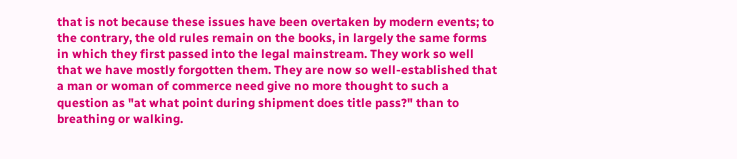that is not because these issues have been overtaken by modern events; to the contrary, the old rules remain on the books, in largely the same forms in which they first passed into the legal mainstream. They work so well that we have mostly forgotten them. They are now so well-established that a man or woman of commerce need give no more thought to such a question as "at what point during shipment does title pass?" than to breathing or walking.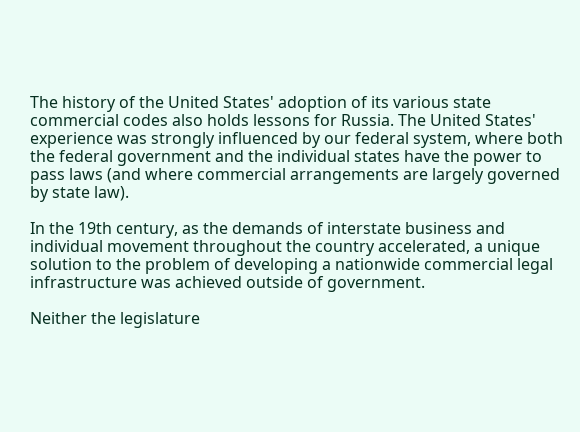The history of the United States' adoption of its various state commercial codes also holds lessons for Russia. The United States' experience was strongly influenced by our federal system, where both the federal government and the individual states have the power to pass laws (and where commercial arrangements are largely governed by state law).

In the 19th century, as the demands of interstate business and individual movement throughout the country accelerated, a unique solution to the problem of developing a nationwide commercial legal infrastructure was achieved outside of government.

Neither the legislature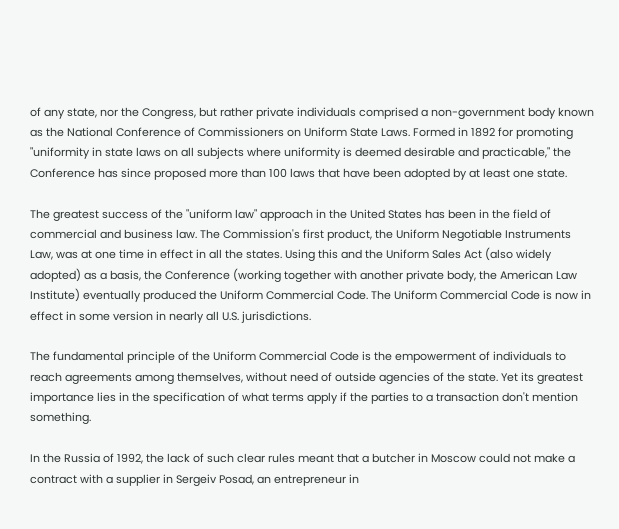of any state, nor the Congress, but rather private individuals comprised a non-government body known as the National Conference of Commissioners on Uniform State Laws. Formed in 1892 for promoting "uniformity in state laws on all subjects where uniformity is deemed desirable and practicable," the Conference has since proposed more than 100 laws that have been adopted by at least one state.

The greatest success of the "uniform law" approach in the United States has been in the field of commercial and business law. The Commission's first product, the Uniform Negotiable Instruments Law, was at one time in effect in all the states. Using this and the Uniform Sales Act (also widely adopted) as a basis, the Conference (working together with another private body, the American Law Institute) eventually produced the Uniform Commercial Code. The Uniform Commercial Code is now in effect in some version in nearly all U.S. jurisdictions.

The fundamental principle of the Uniform Commercial Code is the empowerment of individuals to reach agreements among themselves, without need of outside agencies of the state. Yet its greatest importance lies in the specification of what terms apply if the parties to a transaction don't mention something.

In the Russia of 1992, the lack of such clear rules meant that a butcher in Moscow could not make a contract with a supplier in Sergeiv Posad, an entrepreneur in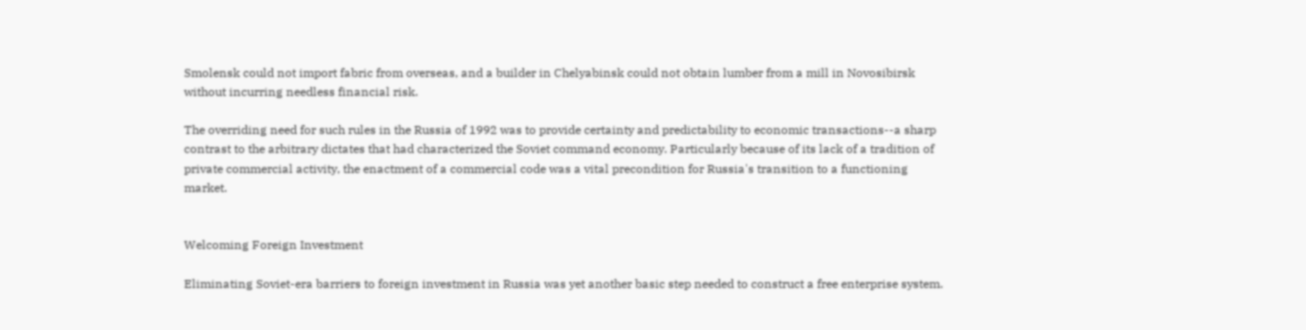Smolensk could not import fabric from overseas, and a builder in Chelyabinsk could not obtain lumber from a mill in Novosibirsk without incurring needless financial risk.

The overriding need for such rules in the Russia of 1992 was to provide certainty and predictability to economic transactions--a sharp contrast to the arbitrary dictates that had characterized the Soviet command economy. Particularly because of its lack of a tradition of private commercial activity, the enactment of a commercial code was a vital precondition for Russia's transition to a functioning market.


Welcoming Foreign Investment

Eliminating Soviet-era barriers to foreign investment in Russia was yet another basic step needed to construct a free enterprise system.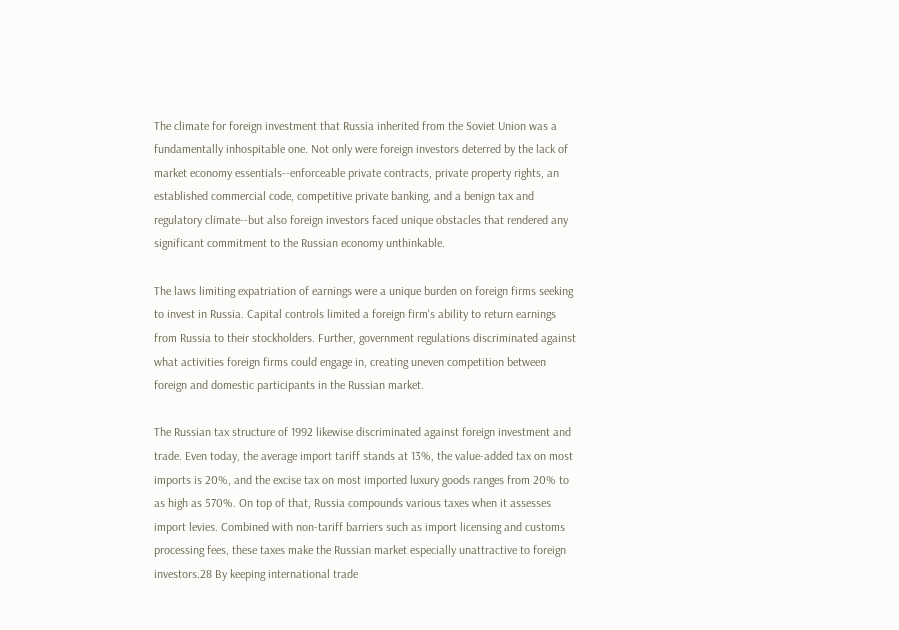The climate for foreign investment that Russia inherited from the Soviet Union was a fundamentally inhospitable one. Not only were foreign investors deterred by the lack of market economy essentials--enforceable private contracts, private property rights, an established commercial code, competitive private banking, and a benign tax and regulatory climate--but also foreign investors faced unique obstacles that rendered any significant commitment to the Russian economy unthinkable.

The laws limiting expatriation of earnings were a unique burden on foreign firms seeking to invest in Russia. Capital controls limited a foreign firm's ability to return earnings from Russia to their stockholders. Further, government regulations discriminated against what activities foreign firms could engage in, creating uneven competition between foreign and domestic participants in the Russian market.

The Russian tax structure of 1992 likewise discriminated against foreign investment and trade. Even today, the average import tariff stands at 13%, the value-added tax on most imports is 20%, and the excise tax on most imported luxury goods ranges from 20% to as high as 570%. On top of that, Russia compounds various taxes when it assesses import levies. Combined with non-tariff barriers such as import licensing and customs processing fees, these taxes make the Russian market especially unattractive to foreign investors.28 By keeping international trade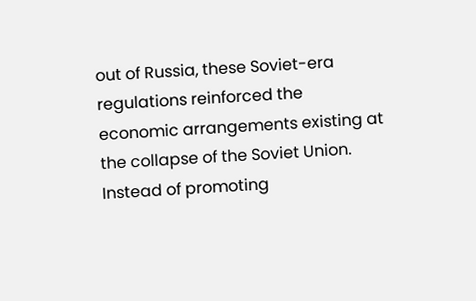out of Russia, these Soviet-era regulations reinforced the economic arrangements existing at the collapse of the Soviet Union. Instead of promoting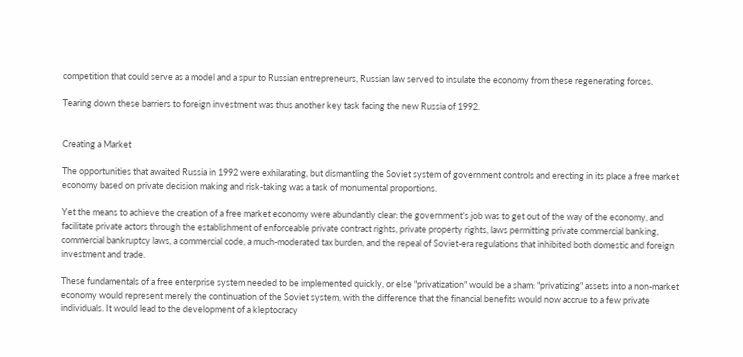competition that could serve as a model and a spur to Russian entrepreneurs, Russian law served to insulate the economy from these regenerating forces.

Tearing down these barriers to foreign investment was thus another key task facing the new Russia of 1992.


Creating a Market

The opportunities that awaited Russia in 1992 were exhilarating, but dismantling the Soviet system of government controls and erecting in its place a free market economy based on private decision making and risk-taking was a task of monumental proportions.

Yet the means to achieve the creation of a free market economy were abundantly clear: the government's job was to get out of the way of the economy, and facilitate private actors through the establishment of enforceable private contract rights, private property rights, laws permitting private commercial banking, commercial bankruptcy laws, a commercial code, a much-moderated tax burden, and the repeal of Soviet-era regulations that inhibited both domestic and foreign investment and trade.

These fundamentals of a free enterprise system needed to be implemented quickly, or else "privatization" would be a sham: "privatizing" assets into a non-market economy would represent merely the continuation of the Soviet system, with the difference that the financial benefits would now accrue to a few private individuals. It would lead to the development of a kleptocracy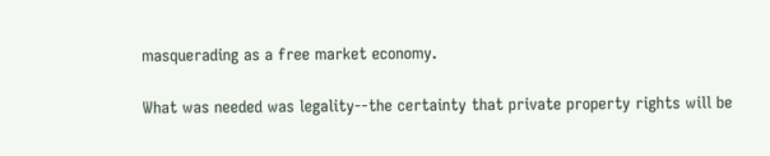masquerading as a free market economy.

What was needed was legality--the certainty that private property rights will be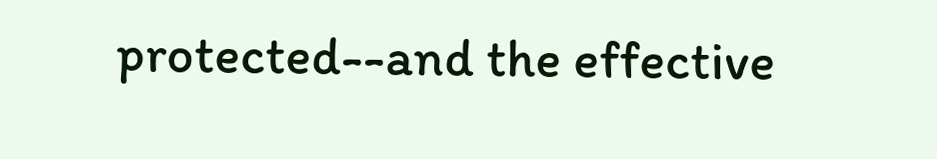protected--and the effective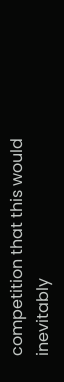competition that this would inevitably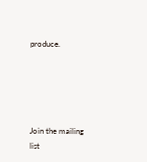produce.





Join the mailing list